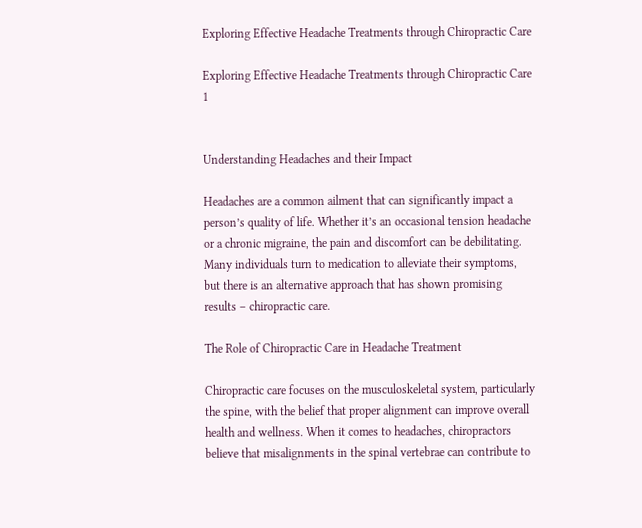Exploring Effective Headache Treatments through Chiropractic Care

Exploring Effective Headache Treatments through Chiropractic Care 1


Understanding Headaches and their Impact

Headaches are a common ailment that can significantly impact a person’s quality of life. Whether it’s an occasional tension headache or a chronic migraine, the pain and discomfort can be debilitating. Many individuals turn to medication to alleviate their symptoms, but there is an alternative approach that has shown promising results – chiropractic care.

The Role of Chiropractic Care in Headache Treatment

Chiropractic care focuses on the musculoskeletal system, particularly the spine, with the belief that proper alignment can improve overall health and wellness. When it comes to headaches, chiropractors believe that misalignments in the spinal vertebrae can contribute to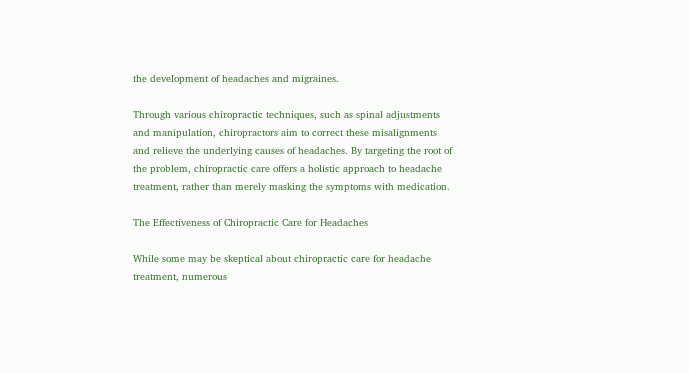the development of headaches and migraines.

Through various chiropractic techniques, such as spinal adjustments and manipulation, chiropractors aim to correct these misalignments and relieve the underlying causes of headaches. By targeting the root of the problem, chiropractic care offers a holistic approach to headache treatment, rather than merely masking the symptoms with medication.

The Effectiveness of Chiropractic Care for Headaches

While some may be skeptical about chiropractic care for headache treatment, numerous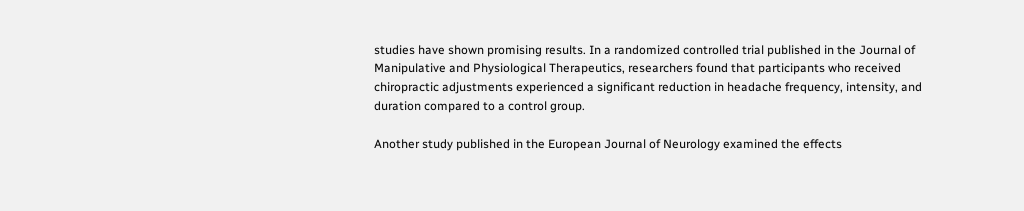studies have shown promising results. In a randomized controlled trial published in the Journal of Manipulative and Physiological Therapeutics, researchers found that participants who received chiropractic adjustments experienced a significant reduction in headache frequency, intensity, and duration compared to a control group.

Another study published in the European Journal of Neurology examined the effects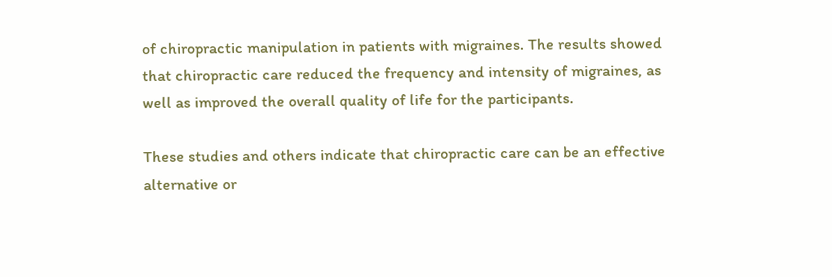of chiropractic manipulation in patients with migraines. The results showed that chiropractic care reduced the frequency and intensity of migraines, as well as improved the overall quality of life for the participants.

These studies and others indicate that chiropractic care can be an effective alternative or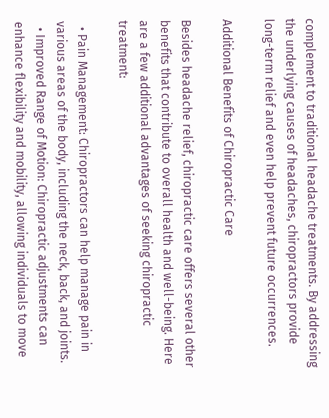complement to traditional headache treatments. By addressing the underlying causes of headaches, chiropractors provide long-term relief and even help prevent future occurrences.

Additional Benefits of Chiropractic Care

Besides headache relief, chiropractic care offers several other benefits that contribute to overall health and well-being. Here are a few additional advantages of seeking chiropractic treatment:

  • Pain Management: Chiropractors can help manage pain in various areas of the body, including the neck, back, and joints.
  • Improved Range of Motion: Chiropractic adjustments can enhance flexibility and mobility, allowing individuals to move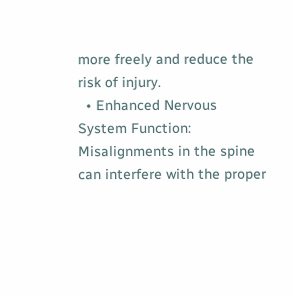more freely and reduce the risk of injury.
  • Enhanced Nervous System Function: Misalignments in the spine can interfere with the proper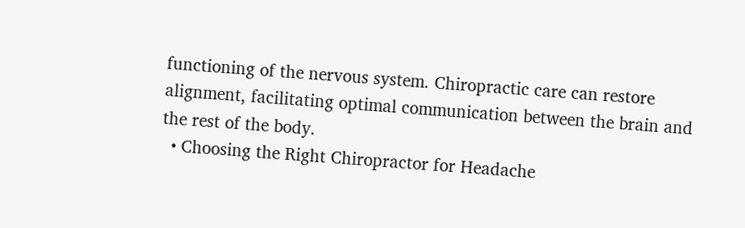functioning of the nervous system. Chiropractic care can restore alignment, facilitating optimal communication between the brain and the rest of the body.
  • Choosing the Right Chiropractor for Headache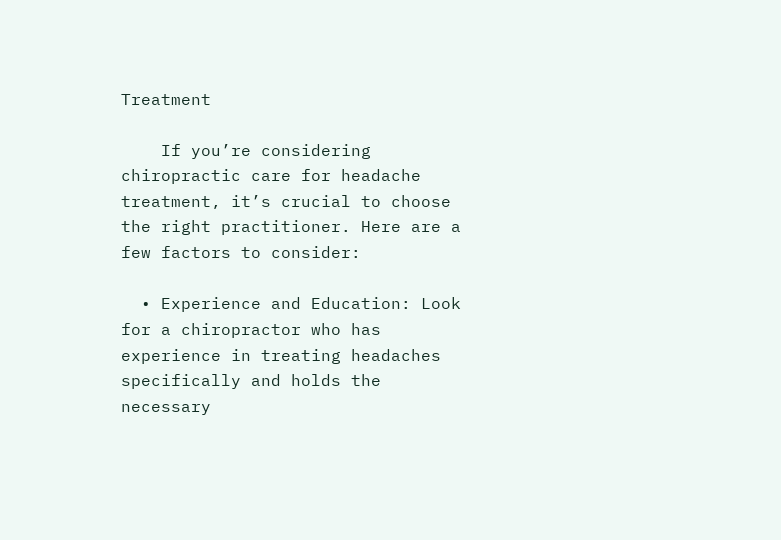Treatment

    If you’re considering chiropractic care for headache treatment, it’s crucial to choose the right practitioner. Here are a few factors to consider:

  • Experience and Education: Look for a chiropractor who has experience in treating headaches specifically and holds the necessary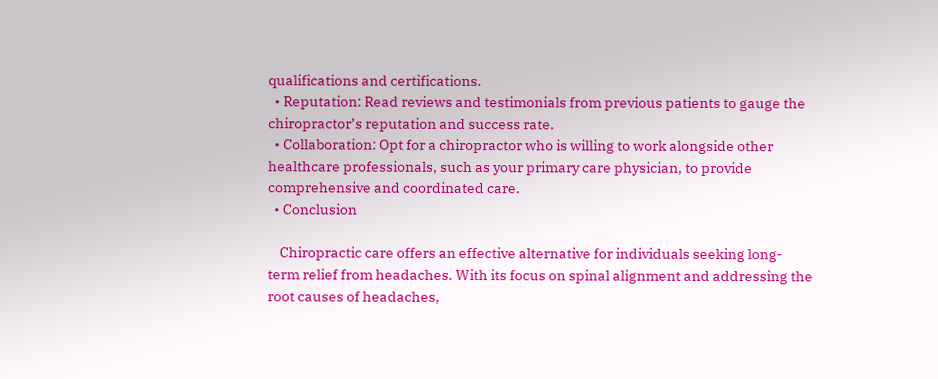qualifications and certifications.
  • Reputation: Read reviews and testimonials from previous patients to gauge the chiropractor’s reputation and success rate.
  • Collaboration: Opt for a chiropractor who is willing to work alongside other healthcare professionals, such as your primary care physician, to provide comprehensive and coordinated care.
  • Conclusion

    Chiropractic care offers an effective alternative for individuals seeking long-term relief from headaches. With its focus on spinal alignment and addressing the root causes of headaches,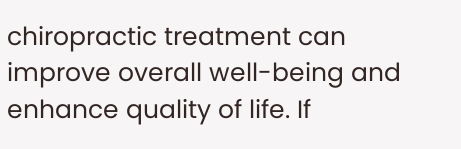chiropractic treatment can improve overall well-being and enhance quality of life. If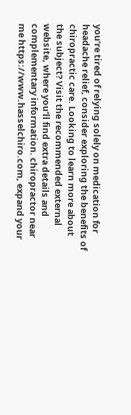you’re tired of relying solely on medication for headache relief, consider exploring the benefits of chiropractic care. Looking to learn more about the subject? Visit the recommended external website, where you’ll find extra details and complementary information. chiropractor near me https://www.hasselchiro.com, expand your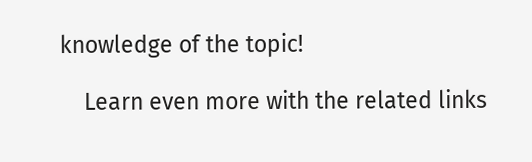knowledge of the topic!

    Learn even more with the related links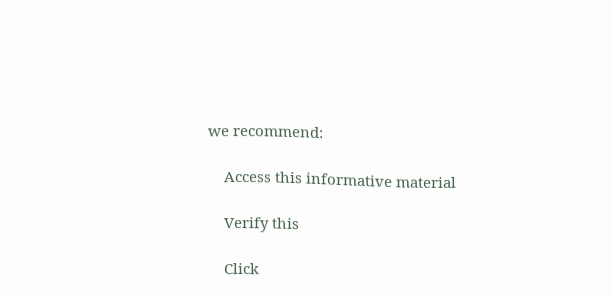we recommend:

    Access this informative material

    Verify this

    Click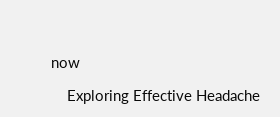now

    Exploring Effective Headache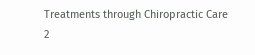Treatments through Chiropractic Care 2